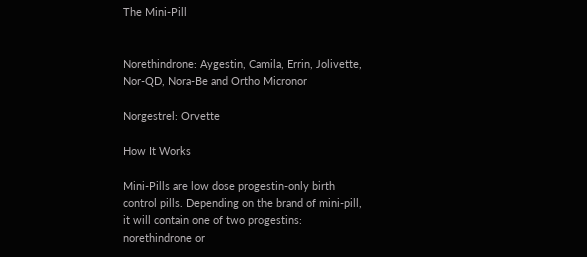The Mini-Pill


Norethindrone: Aygestin, Camila, Errin, Jolivette, Nor-QD, Nora-Be and Ortho Micronor

Norgestrel: Orvette

How It Works

Mini-Pills are low dose progestin-only birth control pills. Depending on the brand of mini-pill, it will contain one of two progestins: norethindrone or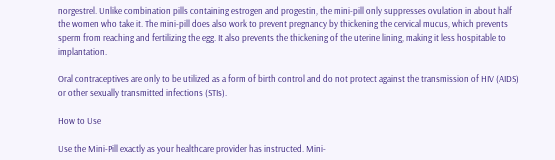norgestrel. Unlike combination pills containing estrogen and progestin, the mini-pill only suppresses ovulation in about half the women who take it. The mini-pill does also work to prevent pregnancy by thickening the cervical mucus, which prevents sperm from reaching and fertilizing the egg. It also prevents the thickening of the uterine lining, making it less hospitable to implantation.

Oral contraceptives are only to be utilized as a form of birth control and do not protect against the transmission of HIV (AIDS) or other sexually transmitted infections (STIs).

How to Use

Use the Mini-Pill exactly as your healthcare provider has instructed. Mini-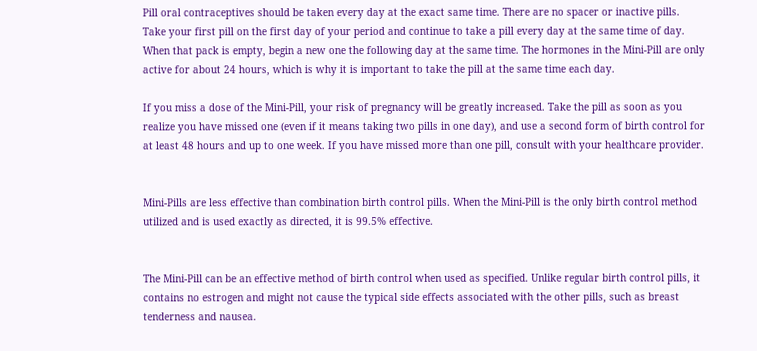Pill oral contraceptives should be taken every day at the exact same time. There are no spacer or inactive pills. Take your first pill on the first day of your period and continue to take a pill every day at the same time of day. When that pack is empty, begin a new one the following day at the same time. The hormones in the Mini-Pill are only active for about 24 hours, which is why it is important to take the pill at the same time each day.

If you miss a dose of the Mini-Pill, your risk of pregnancy will be greatly increased. Take the pill as soon as you realize you have missed one (even if it means taking two pills in one day), and use a second form of birth control for at least 48 hours and up to one week. If you have missed more than one pill, consult with your healthcare provider.


Mini-Pills are less effective than combination birth control pills. When the Mini-Pill is the only birth control method utilized and is used exactly as directed, it is 99.5% effective.


The Mini-Pill can be an effective method of birth control when used as specified. Unlike regular birth control pills, it contains no estrogen and might not cause the typical side effects associated with the other pills, such as breast tenderness and nausea.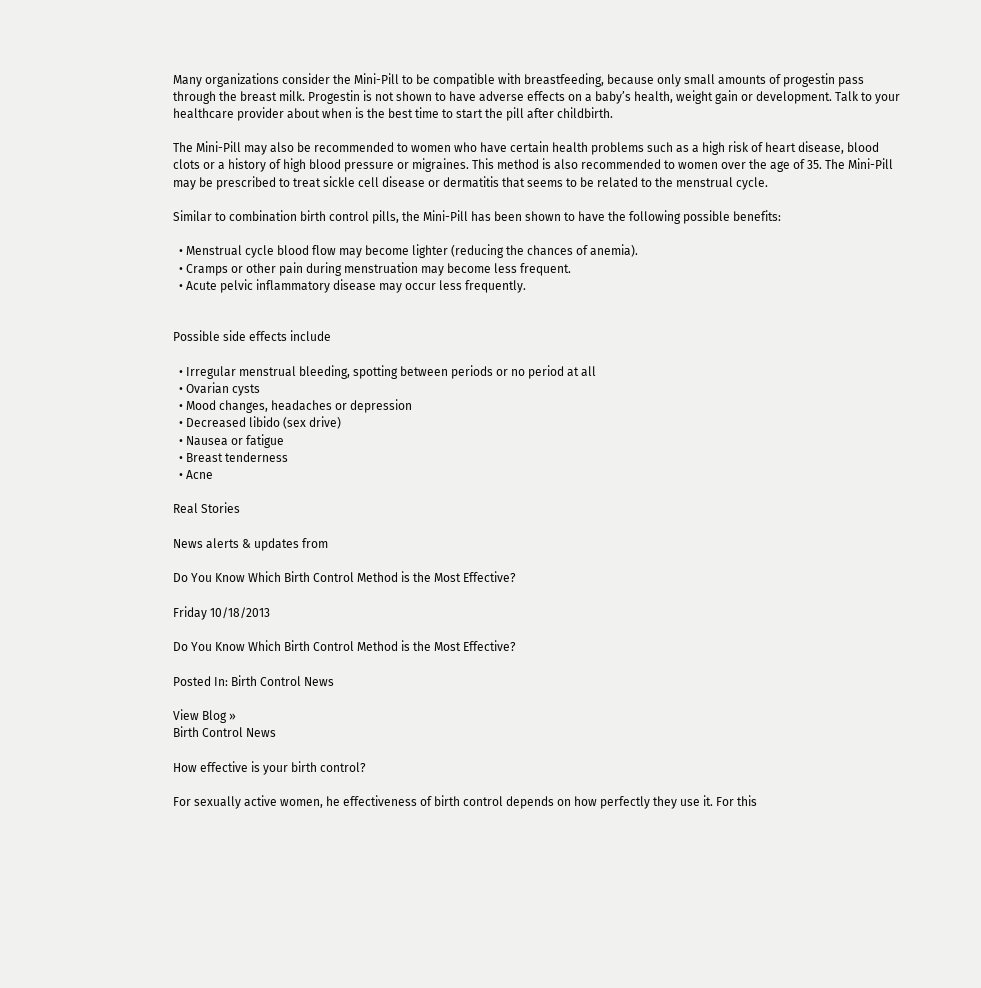Many organizations consider the Mini-Pill to be compatible with breastfeeding, because only small amounts of progestin pass through the breast milk. Progestin is not shown to have adverse effects on a baby’s health, weight gain or development. Talk to your healthcare provider about when is the best time to start the pill after childbirth.

The Mini-Pill may also be recommended to women who have certain health problems such as a high risk of heart disease, blood clots or a history of high blood pressure or migraines. This method is also recommended to women over the age of 35. The Mini-Pill may be prescribed to treat sickle cell disease or dermatitis that seems to be related to the menstrual cycle.

Similar to combination birth control pills, the Mini-Pill has been shown to have the following possible benefits:

  • Menstrual cycle blood flow may become lighter (reducing the chances of anemia).
  • Cramps or other pain during menstruation may become less frequent.
  • Acute pelvic inflammatory disease may occur less frequently.


Possible side effects include

  • Irregular menstrual bleeding, spotting between periods or no period at all
  • Ovarian cysts
  • Mood changes, headaches or depression
  • Decreased libido (sex drive)
  • Nausea or fatigue
  • Breast tenderness
  • Acne

Real Stories

News alerts & updates from

Do You Know Which Birth Control Method is the Most Effective?

Friday 10/18/2013

Do You Know Which Birth Control Method is the Most Effective?

Posted In: Birth Control News

View Blog »
Birth Control News

How effective is your birth control?

For sexually active women, he effectiveness of birth control depends on how perfectly they use it. For this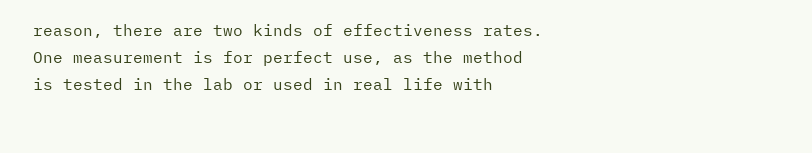reason, there are two kinds of effectiveness rates. One measurement is for perfect use, as the method is tested in the lab or used in real life with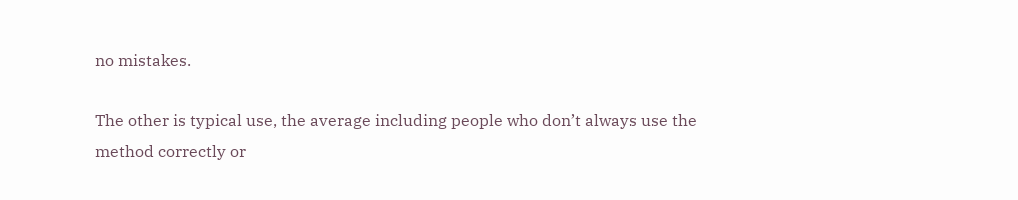no mistakes.

The other is typical use, the average including people who don’t always use the method correctly or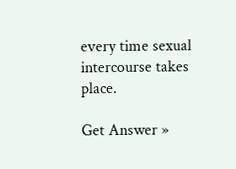every time sexual intercourse takes place.

Get Answer »